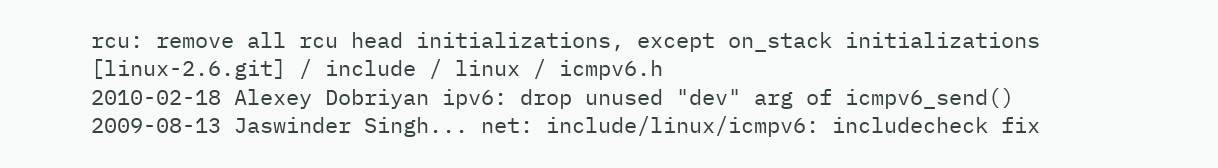rcu: remove all rcu head initializations, except on_stack initializations
[linux-2.6.git] / include / linux / icmpv6.h
2010-02-18 Alexey Dobriyan ipv6: drop unused "dev" arg of icmpv6_send()
2009-08-13 Jaswinder Singh... net: include/linux/icmpv6: includecheck fix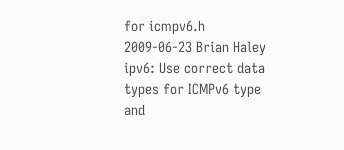for icmpv6.h
2009-06-23 Brian Haley ipv6: Use correct data types for ICMPv6 type and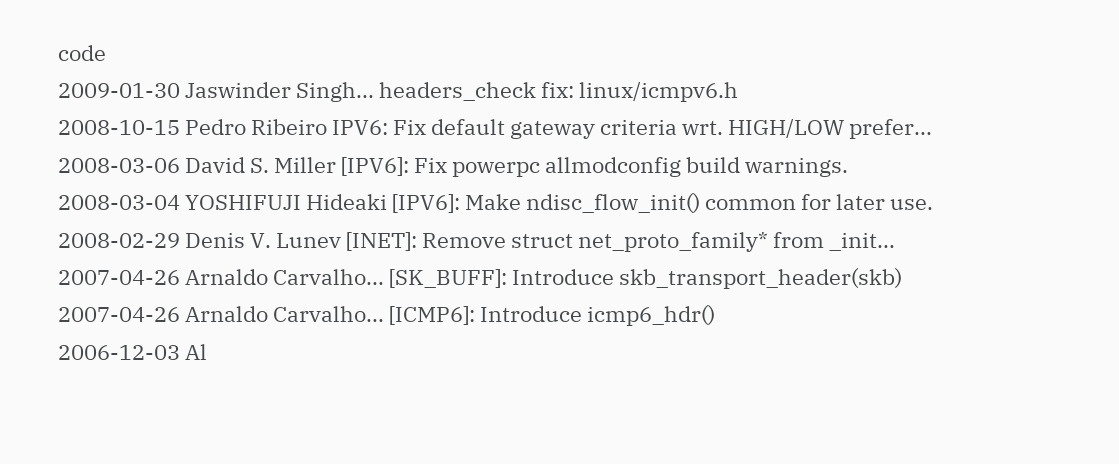code
2009-01-30 Jaswinder Singh... headers_check fix: linux/icmpv6.h
2008-10-15 Pedro Ribeiro IPV6: Fix default gateway criteria wrt. HIGH/LOW prefer...
2008-03-06 David S. Miller [IPV6]: Fix powerpc allmodconfig build warnings.
2008-03-04 YOSHIFUJI Hideaki [IPV6]: Make ndisc_flow_init() common for later use.
2008-02-29 Denis V. Lunev [INET]: Remove struct net_proto_family* from _init...
2007-04-26 Arnaldo Carvalho... [SK_BUFF]: Introduce skb_transport_header(skb)
2007-04-26 Arnaldo Carvalho... [ICMP6]: Introduce icmp6_hdr()
2006-12-03 Al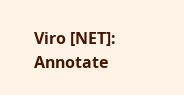Viro [NET]: Annotate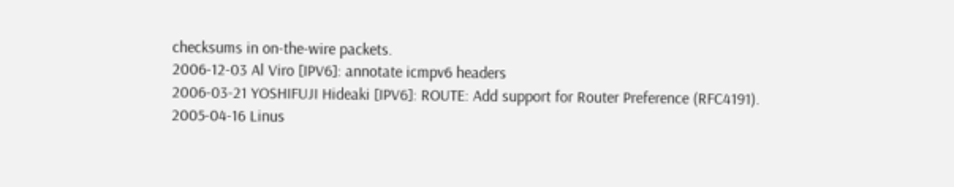checksums in on-the-wire packets.
2006-12-03 Al Viro [IPV6]: annotate icmpv6 headers
2006-03-21 YOSHIFUJI Hideaki [IPV6]: ROUTE: Add support for Router Preference (RFC4191).
2005-04-16 Linus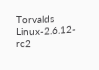Torvalds Linux-2.6.12-rc2